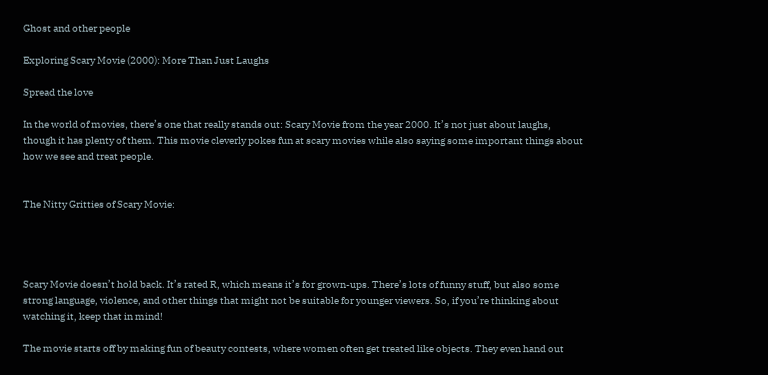Ghost and other people

Exploring Scary Movie (2000): More Than Just Laughs

Spread the love

In the world of movies, there’s one that really stands out: Scary Movie from the year 2000. It’s not just about laughs, though it has plenty of them. This movie cleverly pokes fun at scary movies while also saying some important things about how we see and treat people.


The Nitty Gritties of Scary Movie:




Scary Movie doesn’t hold back. It’s rated R, which means it’s for grown-ups. There’s lots of funny stuff, but also some strong language, violence, and other things that might not be suitable for younger viewers. So, if you’re thinking about watching it, keep that in mind!

The movie starts off by making fun of beauty contests, where women often get treated like objects. They even hand out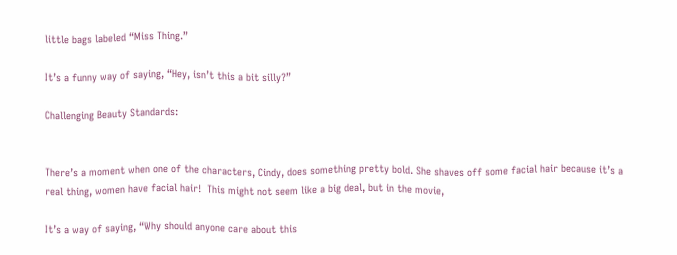little bags labeled “Miss Thing.”

It’s a funny way of saying, “Hey, isn’t this a bit silly?”

Challenging Beauty Standards:


There’s a moment when one of the characters, Cindy, does something pretty bold. She shaves off some facial hair because it’s a real thing, women have facial hair!  This might not seem like a big deal, but in the movie,

It’s a way of saying, “Why should anyone care about this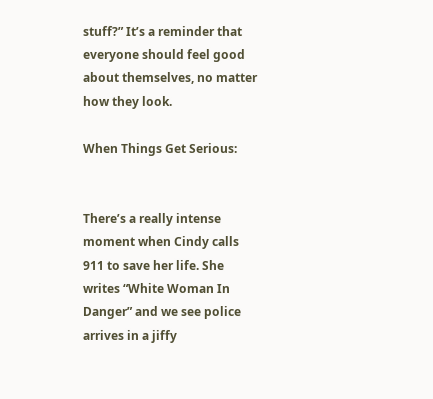stuff?” It’s a reminder that everyone should feel good about themselves, no matter how they look.

When Things Get Serious:


There’s a really intense moment when Cindy calls 911 to save her life. She writes “White Woman In Danger” and we see police arrives in a jiffy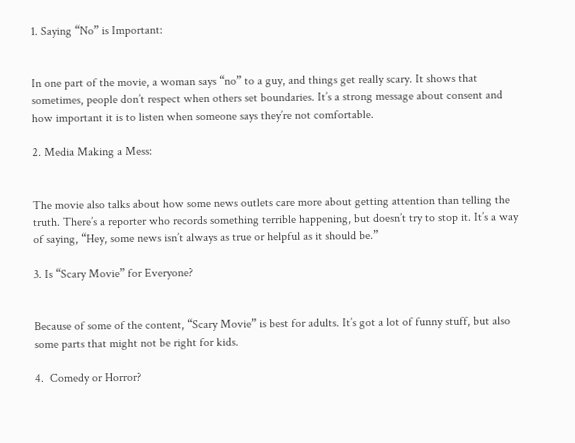1. Saying “No” is Important:


In one part of the movie, a woman says “no” to a guy, and things get really scary. It shows that sometimes, people don’t respect when others set boundaries. It’s a strong message about consent and how important it is to listen when someone says they’re not comfortable.

2. Media Making a Mess:


The movie also talks about how some news outlets care more about getting attention than telling the truth. There’s a reporter who records something terrible happening, but doesn’t try to stop it. It’s a way of saying, “Hey, some news isn’t always as true or helpful as it should be.”

3. Is “Scary Movie” for Everyone?


Because of some of the content, “Scary Movie” is best for adults. It’s got a lot of funny stuff, but also some parts that might not be right for kids.

4.  Comedy or Horror?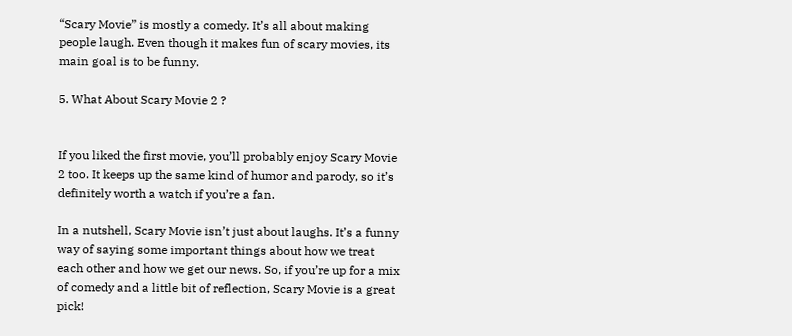“Scary Movie” is mostly a comedy. It’s all about making people laugh. Even though it makes fun of scary movies, its main goal is to be funny.

5. What About Scary Movie 2 ?


If you liked the first movie, you’ll probably enjoy Scary Movie 2 too. It keeps up the same kind of humor and parody, so it’s definitely worth a watch if you’re a fan.

In a nutshell, Scary Movie isn’t just about laughs. It’s a funny way of saying some important things about how we treat each other and how we get our news. So, if you’re up for a mix of comedy and a little bit of reflection, Scary Movie is a great pick!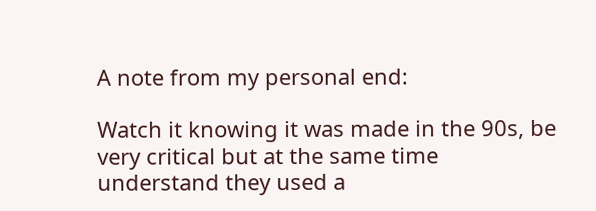A note from my personal end:

Watch it knowing it was made in the 90s, be very critical but at the same time understand they used a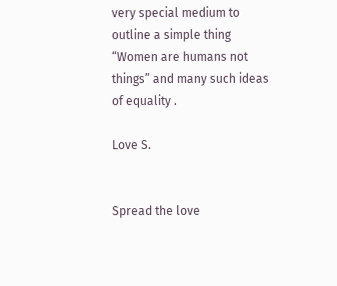very special medium to outline a simple thing “Women are humans not things” and many such ideas of equality .

Love S.


Spread the love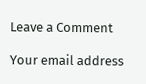Leave a Comment

Your email address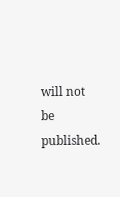will not be published.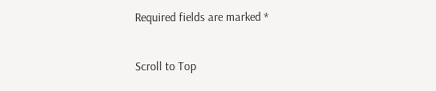Required fields are marked *

Scroll to Top